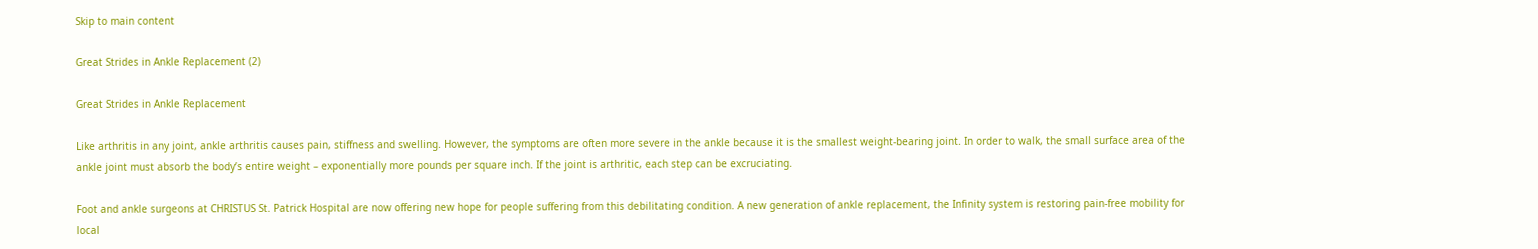Skip to main content

Great Strides in Ankle Replacement (2)

Great Strides in Ankle Replacement

Like arthritis in any joint, ankle arthritis causes pain, stiffness and swelling. However, the symptoms are often more severe in the ankle because it is the smallest weight-bearing joint. In order to walk, the small surface area of the ankle joint must absorb the body’s entire weight – exponentially more pounds per square inch. If the joint is arthritic, each step can be excruciating.

Foot and ankle surgeons at CHRISTUS St. Patrick Hospital are now offering new hope for people suffering from this debilitating condition. A new generation of ankle replacement, the Infinity system is restoring pain-free mobility for local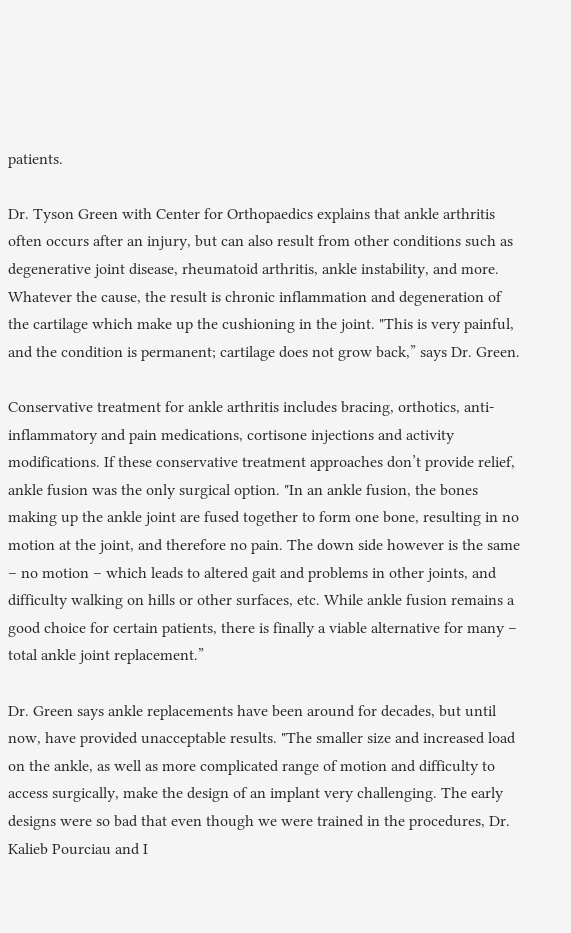patients.

Dr. Tyson Green with Center for Orthopaedics explains that ankle arthritis often occurs after an injury, but can also result from other conditions such as degenerative joint disease, rheumatoid arthritis, ankle instability, and more. Whatever the cause, the result is chronic inflammation and degeneration of the cartilage which make up the cushioning in the joint. "This is very painful, and the condition is permanent; cartilage does not grow back,” says Dr. Green.

Conservative treatment for ankle arthritis includes bracing, orthotics, anti-inflammatory and pain medications, cortisone injections and activity modifications. If these conservative treatment approaches don’t provide relief, ankle fusion was the only surgical option. "In an ankle fusion, the bones making up the ankle joint are fused together to form one bone, resulting in no motion at the joint, and therefore no pain. The down side however is the same – no motion – which leads to altered gait and problems in other joints, and difficulty walking on hills or other surfaces, etc. While ankle fusion remains a good choice for certain patients, there is finally a viable alternative for many – total ankle joint replacement.”

Dr. Green says ankle replacements have been around for decades, but until now, have provided unacceptable results. "The smaller size and increased load on the ankle, as well as more complicated range of motion and difficulty to access surgically, make the design of an implant very challenging. The early designs were so bad that even though we were trained in the procedures, Dr. Kalieb Pourciau and I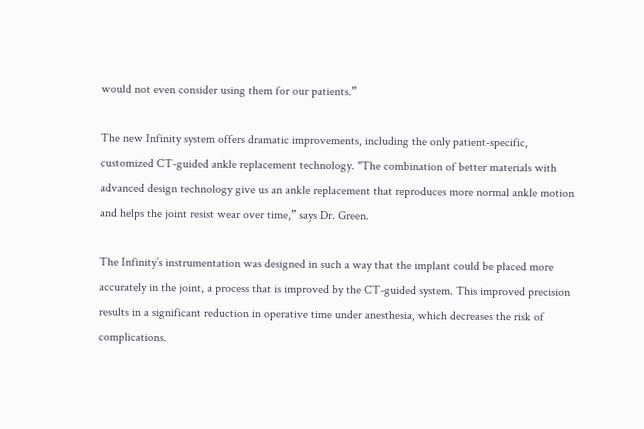would not even consider using them for our patients.”

The new Infinity system offers dramatic improvements, including the only patient-specific, customized CT-guided ankle replacement technology. "The combination of better materials with advanced design technology give us an ankle replacement that reproduces more normal ankle motion and helps the joint resist wear over time,” says Dr. Green.

The Infinity’s instrumentation was designed in such a way that the implant could be placed more accurately in the joint, a process that is improved by the CT-guided system. This improved precision results in a significant reduction in operative time under anesthesia, which decreases the risk of complications.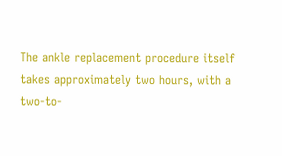The ankle replacement procedure itself takes approximately two hours, with a two-to-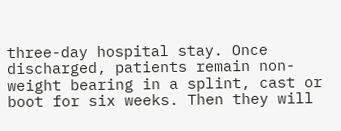three-day hospital stay. Once discharged, patients remain non-weight bearing in a splint, cast or boot for six weeks. Then they will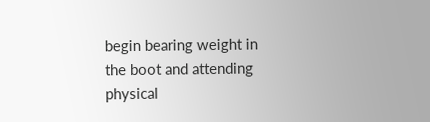begin bearing weight in the boot and attending physical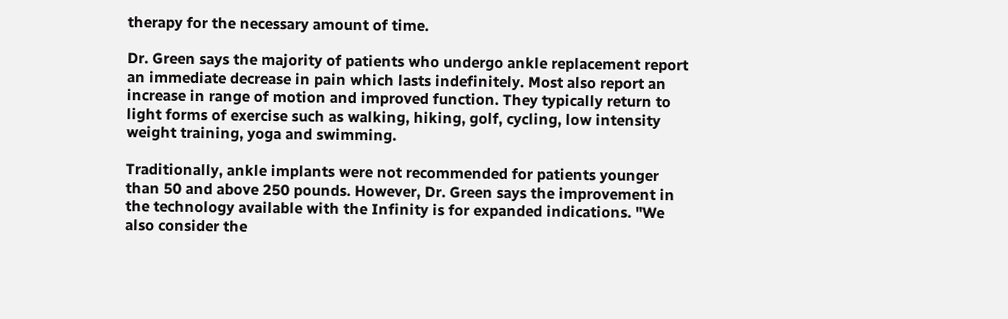therapy for the necessary amount of time.

Dr. Green says the majority of patients who undergo ankle replacement report an immediate decrease in pain which lasts indefinitely. Most also report an increase in range of motion and improved function. They typically return to light forms of exercise such as walking, hiking, golf, cycling, low intensity weight training, yoga and swimming.

Traditionally, ankle implants were not recommended for patients younger than 50 and above 250 pounds. However, Dr. Green says the improvement in the technology available with the Infinity is for expanded indications. "We also consider the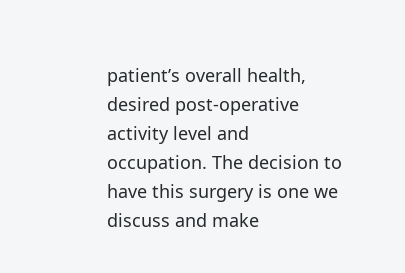patient’s overall health, desired post-operative activity level and occupation. The decision to have this surgery is one we discuss and make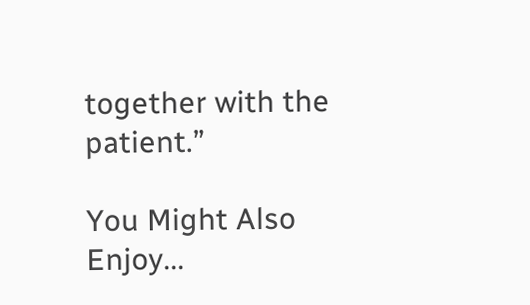together with the patient.”

You Might Also Enjoy...